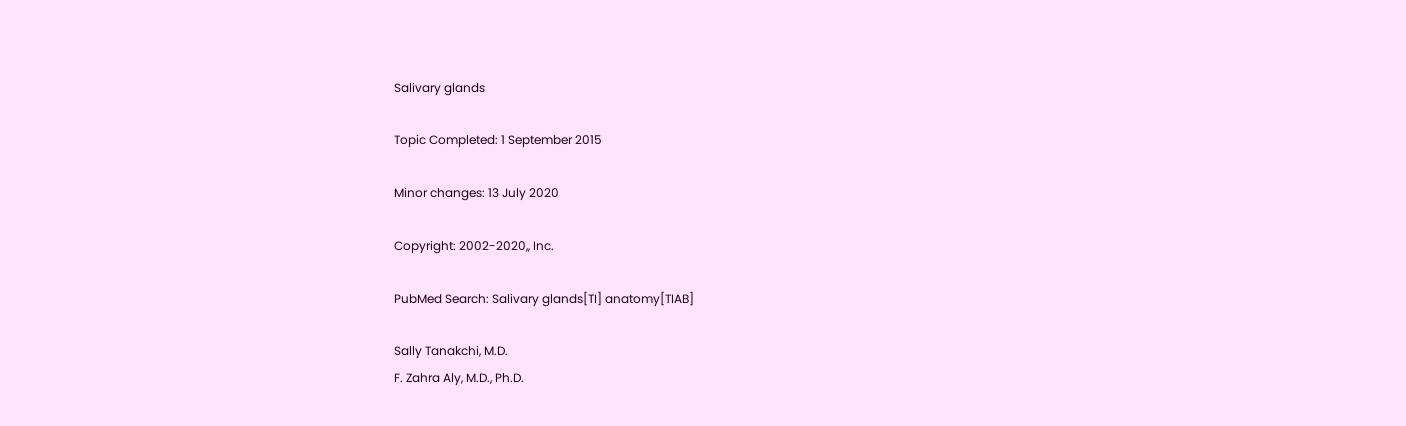Salivary glands

Topic Completed: 1 September 2015

Minor changes: 13 July 2020

Copyright: 2002-2020,, Inc.

PubMed Search: Salivary glands[TI] anatomy[TIAB]

Sally Tanakchi, M.D.
F. Zahra Aly, M.D., Ph.D.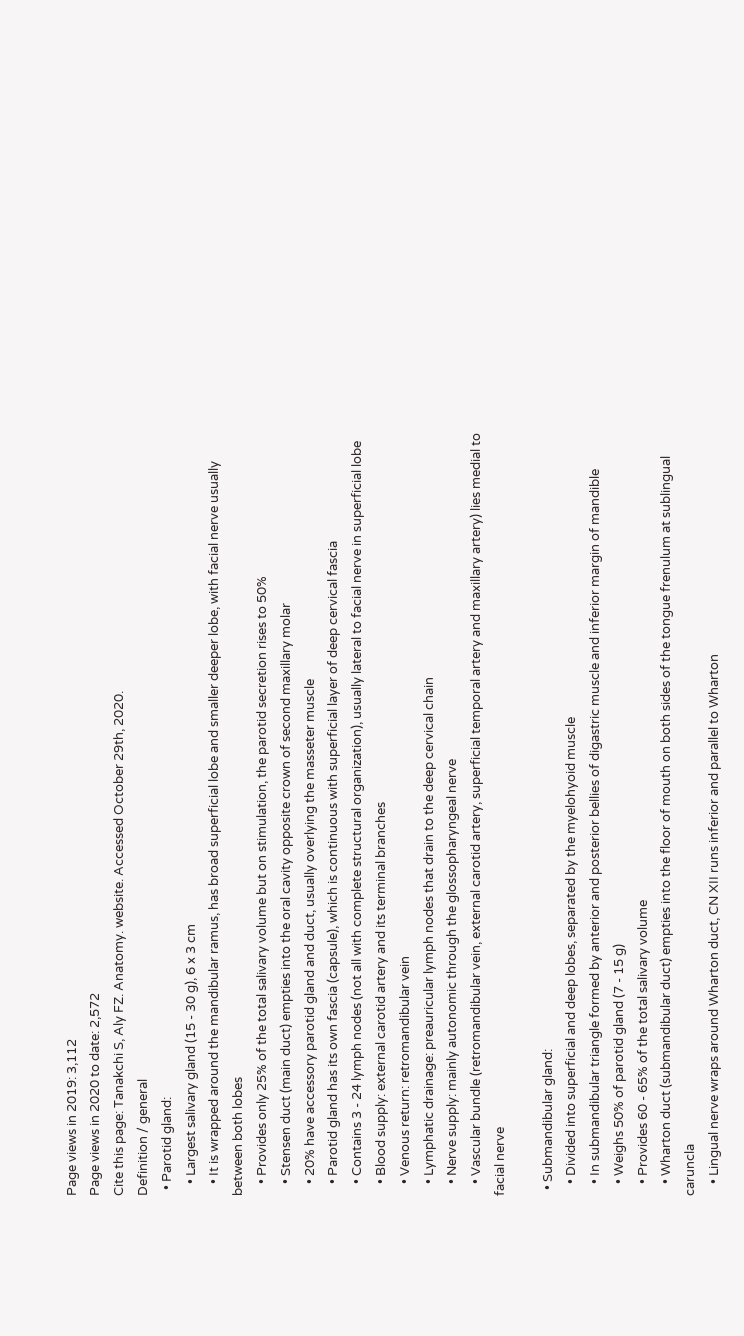Page views in 2019: 3,112
Page views in 2020 to date: 2,572
Cite this page: Tanakchi S, Aly FZ. Anatomy. website. Accessed October 29th, 2020.
Definition / general
  • Parotid gland:
    • Largest salivary gland (15 - 30 g), 6 x 3 cm
    • It is wrapped around the mandibular ramus, has broad superficial lobe and smaller deeper lobe, with facial nerve usually between both lobes
    • Provides only 25% of the total salivary volume but on stimulation, the parotid secretion rises to 50%
    • Stensen duct (main duct) empties into the oral cavity opposite crown of second maxillary molar
    • 20% have accessory parotid gland and duct, usually overlying the masseter muscle
    • Parotid gland has its own fascia (capsule), which is continuous with superficial layer of deep cervical fascia
    • Contains 3 - 24 lymph nodes (not all with complete structural organization), usually lateral to facial nerve in superficial lobe
    • Blood supply: external carotid artery and its terminal branches
    • Venous return: retromandibular vein
    • Lymphatic drainage: preauricular lymph nodes that drain to the deep cervical chain
    • Nerve supply: mainly autonomic through the glossopharyngeal nerve
    • Vascular bundle (retromandibular vein, external carotid artery, superficial temporal artery and maxillary artery) lies medial to facial nerve

  • Submandibular gland:
    • Divided into superficial and deep lobes, separated by the myelohyoid muscle
    • In submandibular triangle formed by anterior and posterior bellies of digastric muscle and inferior margin of mandible
    • Weighs 50% of parotid gland (7 - 15 g)
    • Provides 60 - 65% of the total salivary volume
    • Wharton duct (submandibular duct) empties into the floor of mouth on both sides of the tongue frenulum at sublingual caruncla
    • Lingual nerve wraps around Wharton duct, CN XII runs inferior and parallel to Wharton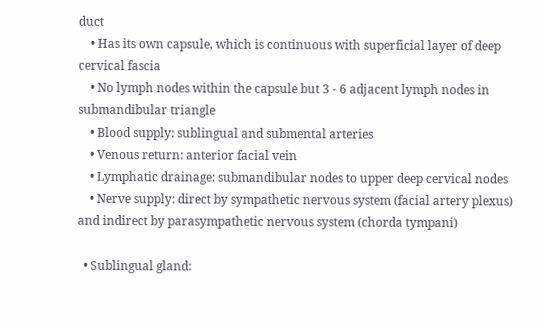duct
    • Has its own capsule, which is continuous with superficial layer of deep cervical fascia
    • No lymph nodes within the capsule but 3 - 6 adjacent lymph nodes in submandibular triangle
    • Blood supply: sublingual and submental arteries
    • Venous return: anterior facial vein
    • Lymphatic drainage: submandibular nodes to upper deep cervical nodes
    • Nerve supply: direct by sympathetic nervous system (facial artery plexus) and indirect by parasympathetic nervous system (chorda tympani)

  • Sublingual gland: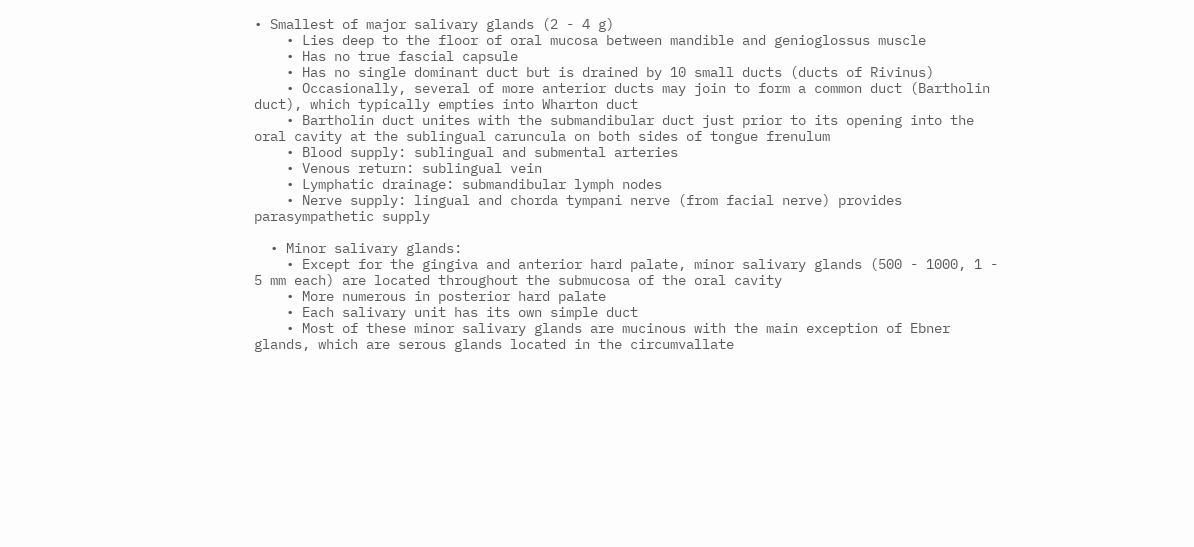• Smallest of major salivary glands (2 - 4 g)
    • Lies deep to the floor of oral mucosa between mandible and genioglossus muscle
    • Has no true fascial capsule
    • Has no single dominant duct but is drained by 10 small ducts (ducts of Rivinus)
    • Occasionally, several of more anterior ducts may join to form a common duct (Bartholin duct), which typically empties into Wharton duct
    • Bartholin duct unites with the submandibular duct just prior to its opening into the oral cavity at the sublingual caruncula on both sides of tongue frenulum
    • Blood supply: sublingual and submental arteries
    • Venous return: sublingual vein
    • Lymphatic drainage: submandibular lymph nodes
    • Nerve supply: lingual and chorda tympani nerve (from facial nerve) provides parasympathetic supply

  • Minor salivary glands:
    • Except for the gingiva and anterior hard palate, minor salivary glands (500 - 1000, 1 - 5 mm each) are located throughout the submucosa of the oral cavity
    • More numerous in posterior hard palate
    • Each salivary unit has its own simple duct
    • Most of these minor salivary glands are mucinous with the main exception of Ebner glands, which are serous glands located in the circumvallate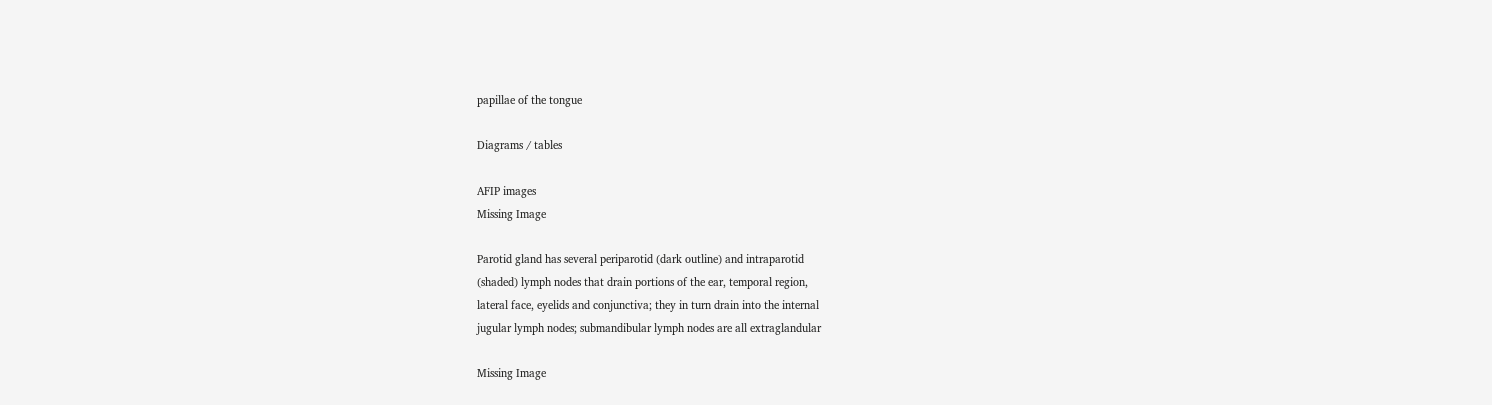papillae of the tongue

Diagrams / tables

AFIP images
Missing Image

Parotid gland has several periparotid (dark outline) and intraparotid
(shaded) lymph nodes that drain portions of the ear, temporal region,
lateral face, eyelids and conjunctiva; they in turn drain into the internal
jugular lymph nodes; submandibular lymph nodes are all extraglandular

Missing Image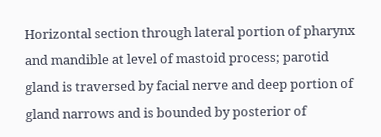Horizontal section through lateral portion of pharynx and mandible at level of mastoid process; parotid
gland is traversed by facial nerve and deep portion of gland narrows and is bounded by posterior of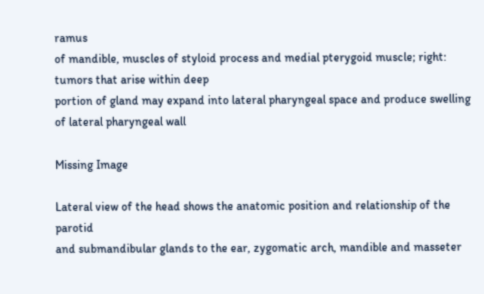ramus
of mandible, muscles of styloid process and medial pterygoid muscle; right: tumors that arise within deep
portion of gland may expand into lateral pharyngeal space and produce swelling of lateral pharyngeal wall

Missing Image

Lateral view of the head shows the anatomic position and relationship of the parotid
and submandibular glands to the ear, zygomatic arch, mandible and masseter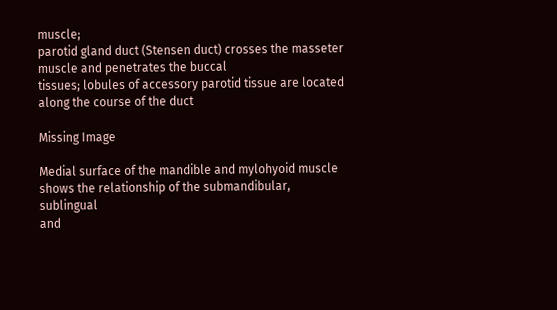muscle;
parotid gland duct (Stensen duct) crosses the masseter muscle and penetrates the buccal
tissues; lobules of accessory parotid tissue are located along the course of the duct

Missing Image

Medial surface of the mandible and mylohyoid muscle
shows the relationship of the submandibular, sublingual
and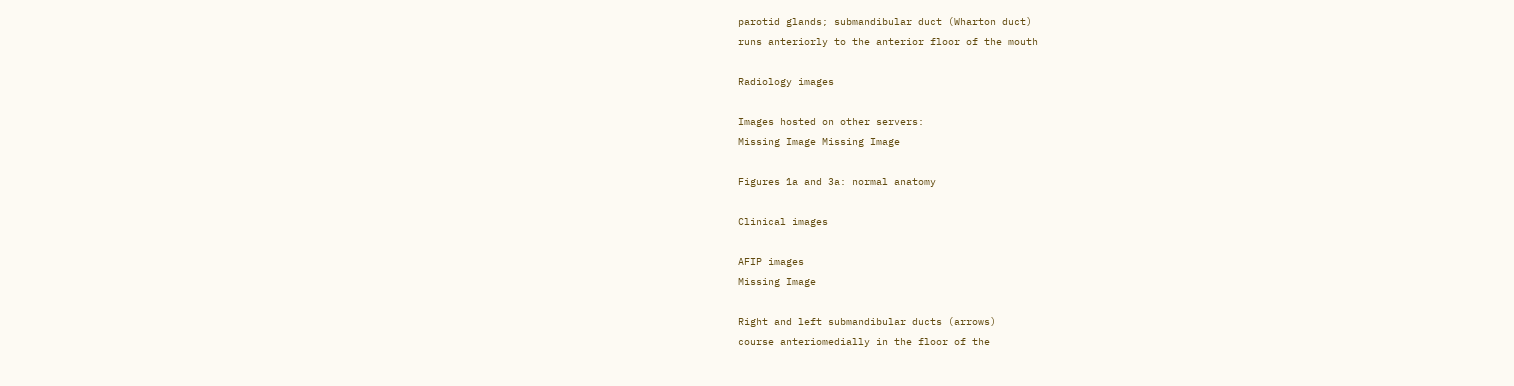parotid glands; submandibular duct (Wharton duct)
runs anteriorly to the anterior floor of the mouth

Radiology images

Images hosted on other servers:
Missing Image Missing Image

Figures 1a and 3a: normal anatomy

Clinical images

AFIP images
Missing Image

Right and left submandibular ducts (arrows)
course anteriomedially in the floor of the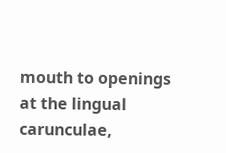mouth to openings at the lingual carunculae,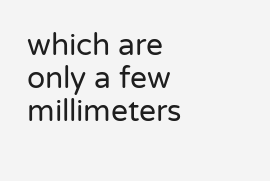which are only a few millimeters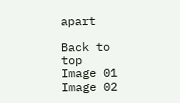apart

Back to top
Image 01 Image 02